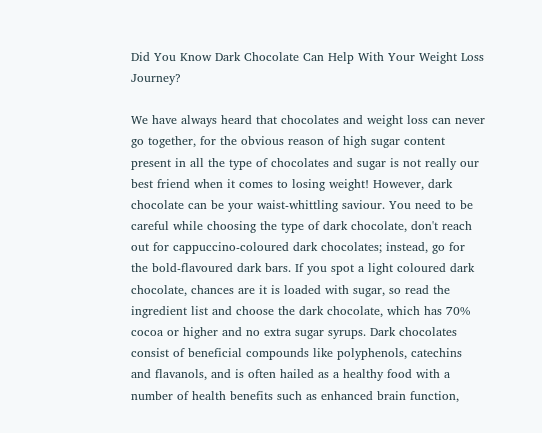Did You Know Dark Chocolate Can Help With Your Weight Loss Journey?

We have always heard that chocolates and weight loss can never go together, for the obvious reason of high sugar content present in all the type of chocolates and sugar is not really our best friend when it comes to losing weight! However, dark chocolate can be your waist-whittling saviour. You need to be careful while choosing the type of dark chocolate, don't reach out for cappuccino-coloured dark chocolates; instead, go for the bold-flavoured dark bars. If you spot a light coloured dark chocolate, chances are it is loaded with sugar, so read the ingredient list and choose the dark chocolate, which has 70% cocoa or higher and no extra sugar syrups. Dark chocolates consist of beneficial compounds like polyphenols, catechins and flavanols, and is often hailed as a healthy food with a number of health benefits such as enhanced brain function,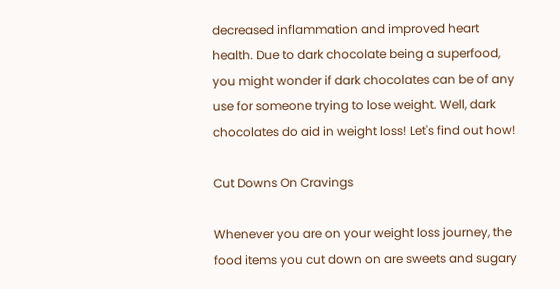decreased inflammation and improved heart health. Due to dark chocolate being a superfood, you might wonder if dark chocolates can be of any use for someone trying to lose weight. Well, dark chocolates do aid in weight loss! Let's find out how!

Cut Downs On Cravings

Whenever you are on your weight loss journey, the food items you cut down on are sweets and sugary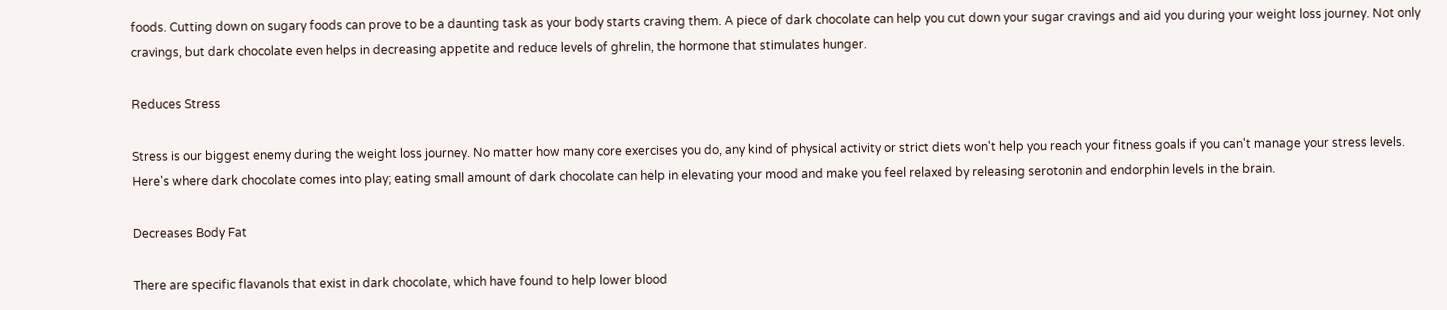foods. Cutting down on sugary foods can prove to be a daunting task as your body starts craving them. A piece of dark chocolate can help you cut down your sugar cravings and aid you during your weight loss journey. Not only cravings, but dark chocolate even helps in decreasing appetite and reduce levels of ghrelin, the hormone that stimulates hunger.

Reduces Stress

Stress is our biggest enemy during the weight loss journey. No matter how many core exercises you do, any kind of physical activity or strict diets won't help you reach your fitness goals if you can't manage your stress levels. Here's where dark chocolate comes into play; eating small amount of dark chocolate can help in elevating your mood and make you feel relaxed by releasing serotonin and endorphin levels in the brain.

Decreases Body Fat

There are specific flavanols that exist in dark chocolate, which have found to help lower blood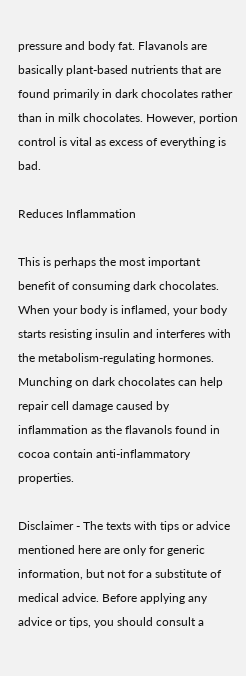pressure and body fat. Flavanols are basically plant-based nutrients that are found primarily in dark chocolates rather than in milk chocolates. However, portion control is vital as excess of everything is bad.

Reduces Inflammation

This is perhaps the most important benefit of consuming dark chocolates. When your body is inflamed, your body starts resisting insulin and interferes with the metabolism-regulating hormones. Munching on dark chocolates can help repair cell damage caused by inflammation as the flavanols found in cocoa contain anti-inflammatory properties.

Disclaimer - The texts with tips or advice mentioned here are only for generic information, but not for a substitute of medical advice. Before applying any advice or tips, you should consult a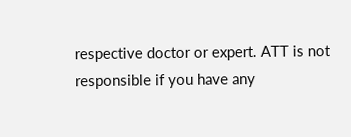respective doctor or expert. ATT is not responsible if you have any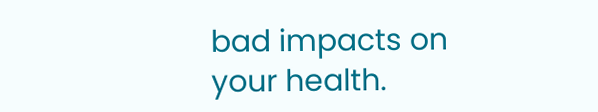bad impacts on your health.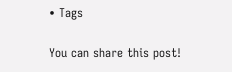• Tags

You can share this post!